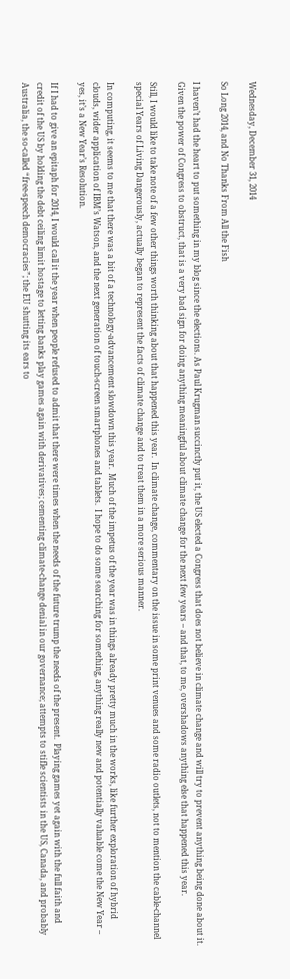Wednesday, December 31, 2014

So Long 2014, and No Thanks From All the Fish

I haven’t had the heart to put something in my blog since the elections. As Paul Krugman succinctly put it, the US elected a Congress that does not believe in climate change and will try to prevent anything being done about it.  Given the power of Congress to obstruct, that is a very bad sign for doing anything meaningful about climate change for the next few years – and that, to me, overshadows anything else that happened this year.

Still, I would like to take note of a few other things worth thinking about that happened this year.  In climate change, commentary on the issue in some print venues and some radio outlets, not to mention the cable-channel special Years of Living Dangerously, actually began to represent the facts of climate change and to treat them in a more serious manner.

In computing, it seems to me that there was a bit of a technology-advancement slowdown this year.  Much of the impetus of the year was in things already pretty much in the works, like further exploration of hybrid clouds, wider application of IBM’s Watson, and the next generation of touch-screen smartphones and tablets.  I hope to do some searching for something, anything really new and potentially valuable come the New Year – yes, it’s a New Year’s Resolution.

If I had to give an epitaph for 2014, I would call it the year when people refused to admit that there were times when the needs of the future trump the needs of the present.  Playing games yet again with the full faith and credit of the US by holding the debt ceiling limit hostage to letting banks play games again with derivatives; cementing climate-change denial in our governance; attempts to stifle scientists in the US, Canada, and probably Australia, the so-called “free-speech democracies”; the EU shutting its ears to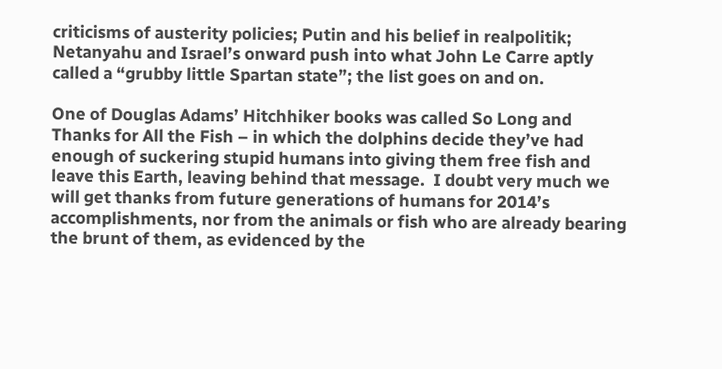criticisms of austerity policies; Putin and his belief in realpolitik; Netanyahu and Israel’s onward push into what John Le Carre aptly called a “grubby little Spartan state”; the list goes on and on.

One of Douglas Adams’ Hitchhiker books was called So Long and Thanks for All the Fish – in which the dolphins decide they’ve had enough of suckering stupid humans into giving them free fish and leave this Earth, leaving behind that message.  I doubt very much we will get thanks from future generations of humans for 2014’s accomplishments, nor from the animals or fish who are already bearing the brunt of them, as evidenced by the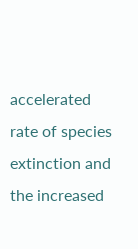accelerated rate of species extinction and the increased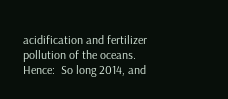acidification and fertilizer pollution of the oceans.  Hence:  So long 2014, and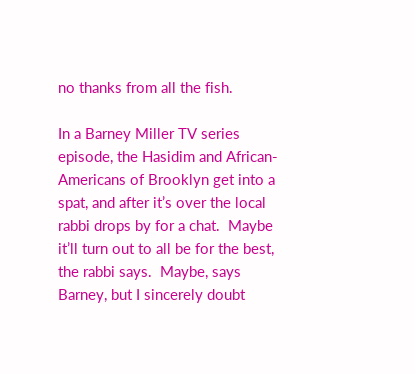no thanks from all the fish.

In a Barney Miller TV series episode, the Hasidim and African-Americans of Brooklyn get into a spat, and after it’s over the local rabbi drops by for a chat.  Maybe it’ll turn out to all be for the best, the rabbi says.  Maybe, says Barney, but I sincerely doubt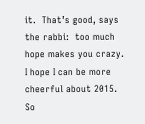it.  That’s good, says the rabbi:  too much hope makes you crazy.  I hope I can be more cheerful about 2015.  So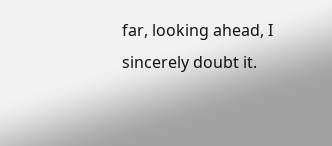far, looking ahead, I sincerely doubt it.